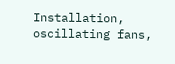Installation, oscillating fans,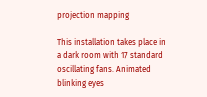projection mapping

This installation takes place in a dark room with 17 standard oscillating fans. Animated blinking eyes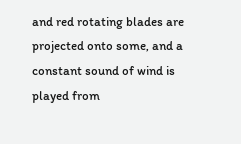and red rotating blades are projected onto some, and a constant sound of wind is played from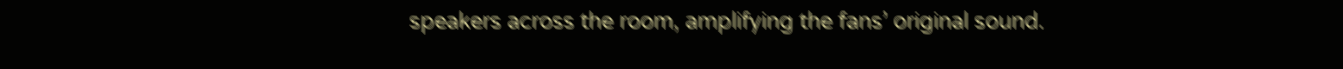speakers across the room, amplifying the fans’ original sound.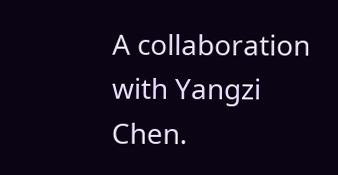A collaboration with Yangzi Chen.